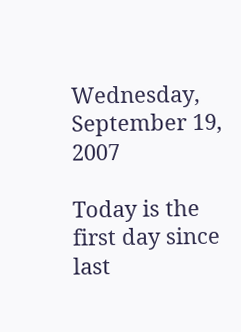Wednesday, September 19, 2007

Today is the first day since last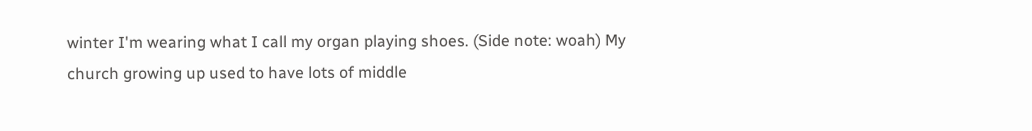winter I'm wearing what I call my organ playing shoes. (Side note: woah) My church growing up used to have lots of middle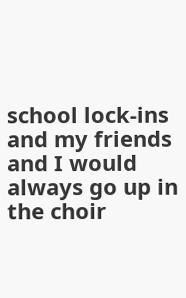school lock-ins and my friends and I would always go up in the choir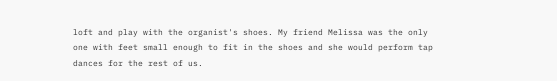loft and play with the organist's shoes. My friend Melissa was the only one with feet small enough to fit in the shoes and she would perform tap dances for the rest of us.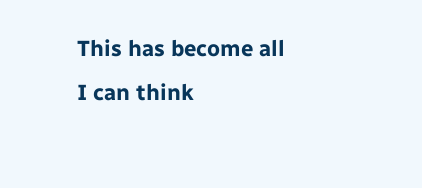This has become all I can think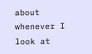about whenever I look at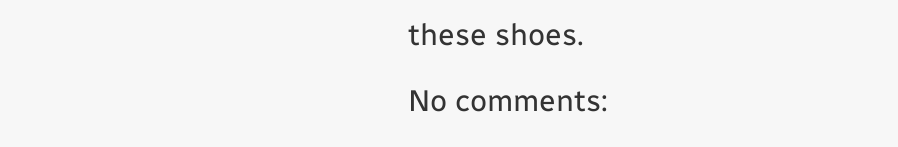these shoes.

No comments: